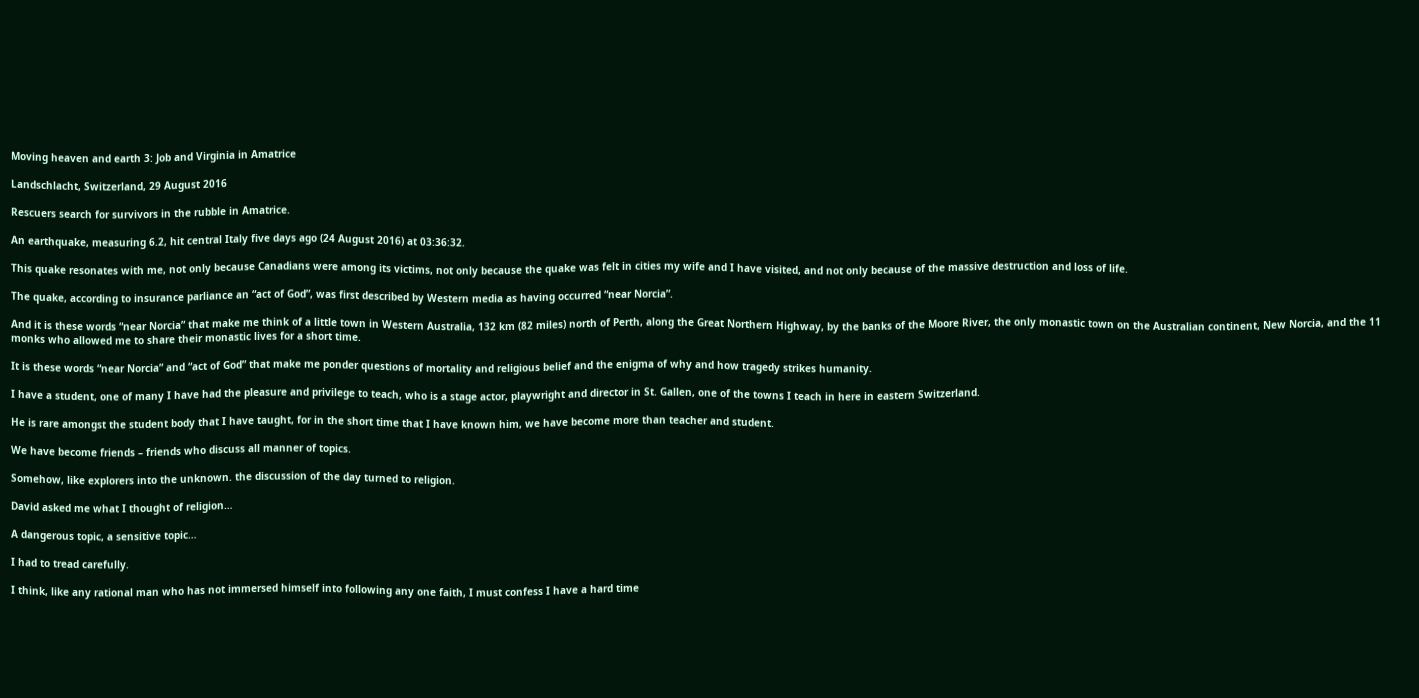Moving heaven and earth 3: Job and Virginia in Amatrice

Landschlacht, Switzerland, 29 August 2016

Rescuers search for survivors in the rubble in Amatrice.

An earthquake, measuring 6.2, hit central Italy five days ago (24 August 2016) at 03:36:32.

This quake resonates with me, not only because Canadians were among its victims, not only because the quake was felt in cities my wife and I have visited, and not only because of the massive destruction and loss of life.

The quake, according to insurance parliance an “act of God”, was first described by Western media as having occurred “near Norcia”.

And it is these words “near Norcia” that make me think of a little town in Western Australia, 132 km (82 miles) north of Perth, along the Great Northern Highway, by the banks of the Moore River, the only monastic town on the Australian continent, New Norcia, and the 11 monks who allowed me to share their monastic lives for a short time.

It is these words “near Norcia” and “act of God” that make me ponder questions of mortality and religious belief and the enigma of why and how tragedy strikes humanity.

I have a student, one of many I have had the pleasure and privilege to teach, who is a stage actor, playwright and director in St. Gallen, one of the towns I teach in here in eastern Switzerland.

He is rare amongst the student body that I have taught, for in the short time that I have known him, we have become more than teacher and student.

We have become friends – friends who discuss all manner of topics.

Somehow, like explorers into the unknown. the discussion of the day turned to religion.

David asked me what I thought of religion…

A dangerous topic, a sensitive topic…

I had to tread carefully.

I think, like any rational man who has not immersed himself into following any one faith, I must confess I have a hard time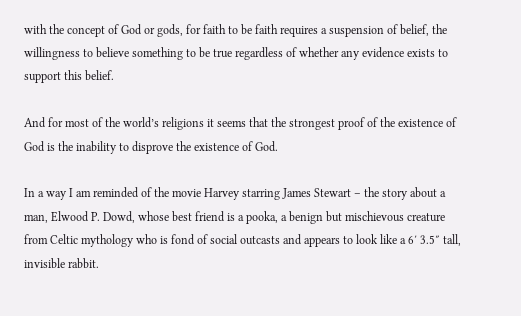with the concept of God or gods, for faith to be faith requires a suspension of belief, the willingness to believe something to be true regardless of whether any evidence exists to support this belief.

And for most of the world’s religions it seems that the strongest proof of the existence of God is the inability to disprove the existence of God.

In a way I am reminded of the movie Harvey starring James Stewart – the story about a man, Elwood P. Dowd, whose best friend is a pooka, a benign but mischievous creature from Celtic mythology who is fond of social outcasts and appears to look like a 6′ 3.5″ tall, invisible rabbit.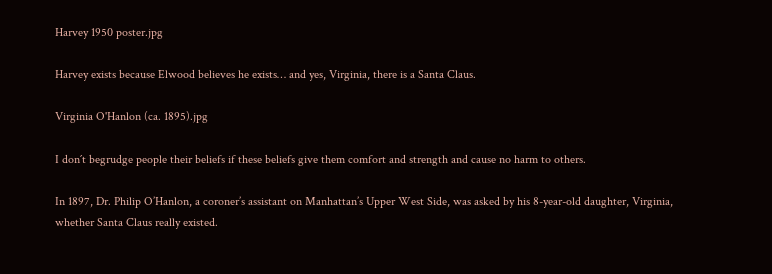Harvey 1950 poster.jpg

Harvey exists because Elwood believes he exists… and yes, Virginia, there is a Santa Claus.

Virginia O'Hanlon (ca. 1895).jpg

I don´t begrudge people their beliefs if these beliefs give them comfort and strength and cause no harm to others.

In 1897, Dr. Philip O’Hanlon, a coroner’s assistant on Manhattan’s Upper West Side, was asked by his 8-year-old daughter, Virginia, whether Santa Claus really existed.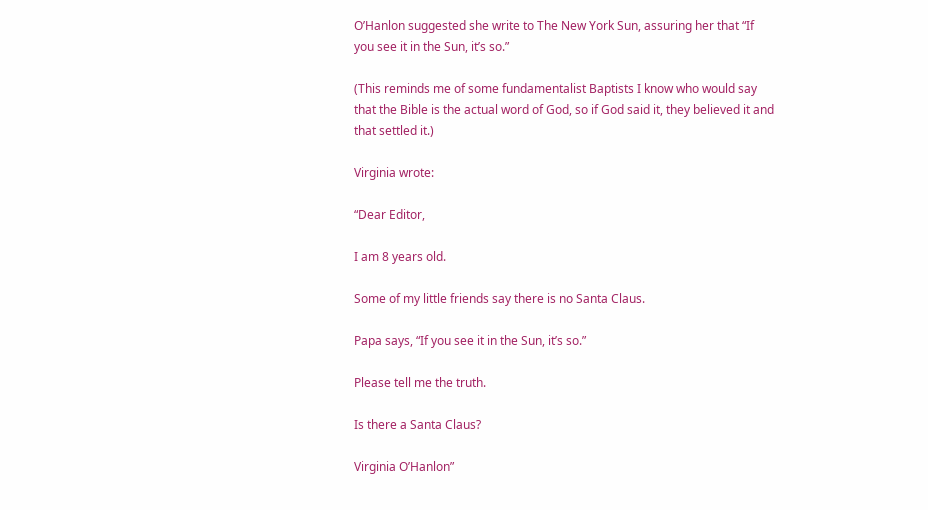O’Hanlon suggested she write to The New York Sun, assuring her that “If you see it in the Sun, it’s so.”

(This reminds me of some fundamentalist Baptists I know who would say that the Bible is the actual word of God, so if God said it, they believed it and that settled it.)

Virginia wrote:

“Dear Editor,

I am 8 years old.

Some of my little friends say there is no Santa Claus.

Papa says, “If you see it in the Sun, it’s so.”

Please tell me the truth.

Is there a Santa Claus?

Virginia O’Hanlon”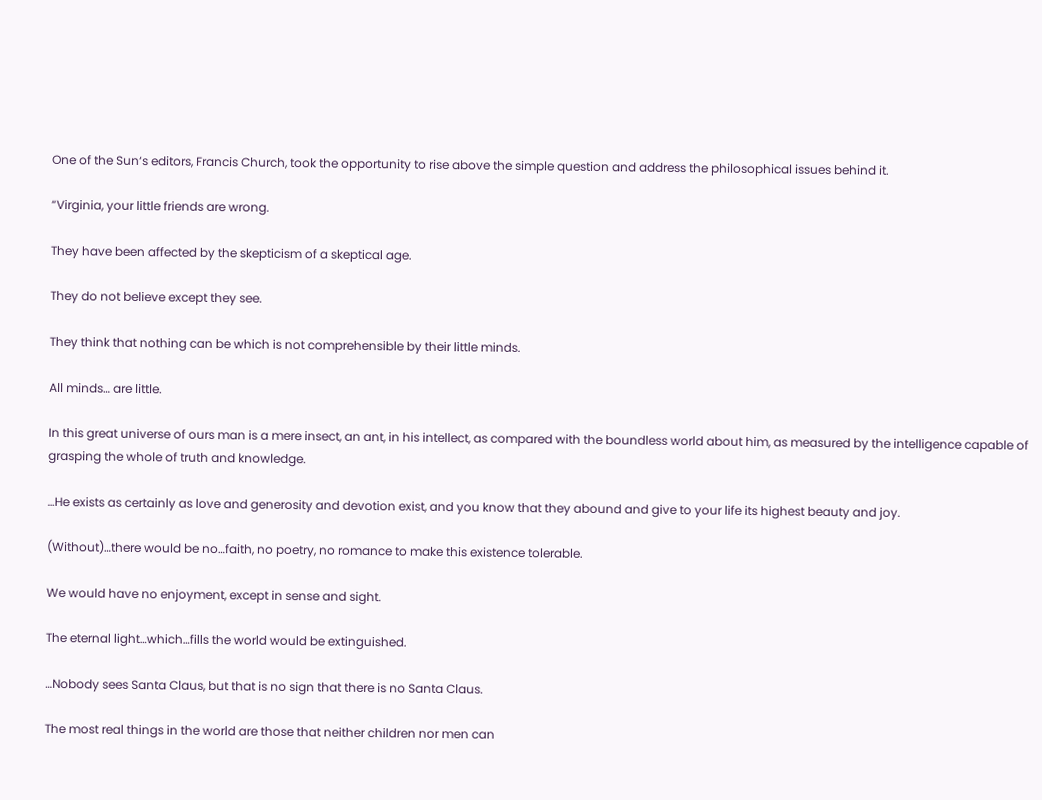One of the Sun‘s editors, Francis Church, took the opportunity to rise above the simple question and address the philosophical issues behind it.

“Virginia, your little friends are wrong.

They have been affected by the skepticism of a skeptical age.

They do not believe except they see.

They think that nothing can be which is not comprehensible by their little minds.

All minds… are little.

In this great universe of ours man is a mere insect, an ant, in his intellect, as compared with the boundless world about him, as measured by the intelligence capable of grasping the whole of truth and knowledge.

…He exists as certainly as love and generosity and devotion exist, and you know that they abound and give to your life its highest beauty and joy.

(Without)…there would be no…faith, no poetry, no romance to make this existence tolerable.

We would have no enjoyment, except in sense and sight.

The eternal light…which…fills the world would be extinguished.

…Nobody sees Santa Claus, but that is no sign that there is no Santa Claus.

The most real things in the world are those that neither children nor men can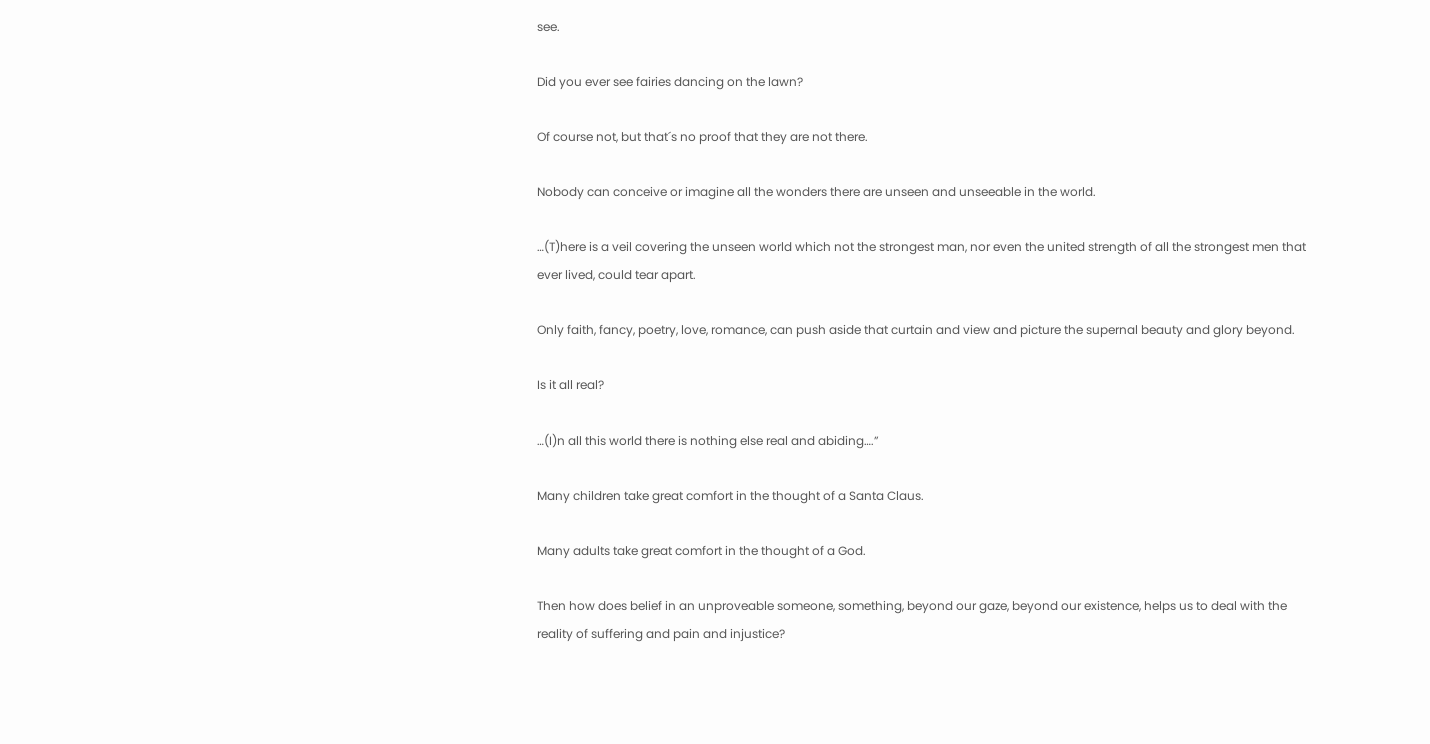see.

Did you ever see fairies dancing on the lawn?

Of course not, but that´s no proof that they are not there.

Nobody can conceive or imagine all the wonders there are unseen and unseeable in the world.

…(T)here is a veil covering the unseen world which not the strongest man, nor even the united strength of all the strongest men that ever lived, could tear apart.

Only faith, fancy, poetry, love, romance, can push aside that curtain and view and picture the supernal beauty and glory beyond.

Is it all real?

…(I)n all this world there is nothing else real and abiding….”

Many children take great comfort in the thought of a Santa Claus.

Many adults take great comfort in the thought of a God.

Then how does belief in an unproveable someone, something, beyond our gaze, beyond our existence, helps us to deal with the reality of suffering and pain and injustice?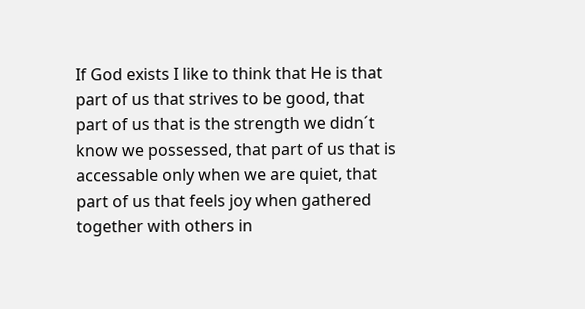If God exists I like to think that He is that part of us that strives to be good, that part of us that is the strength we didn´t know we possessed, that part of us that is accessable only when we are quiet, that part of us that feels joy when gathered together with others in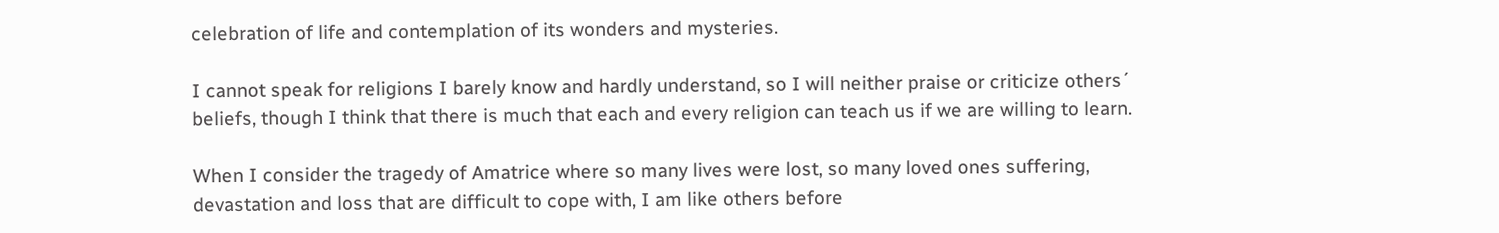celebration of life and contemplation of its wonders and mysteries.

I cannot speak for religions I barely know and hardly understand, so I will neither praise or criticize others´ beliefs, though I think that there is much that each and every religion can teach us if we are willing to learn.

When I consider the tragedy of Amatrice where so many lives were lost, so many loved ones suffering, devastation and loss that are difficult to cope with, I am like others before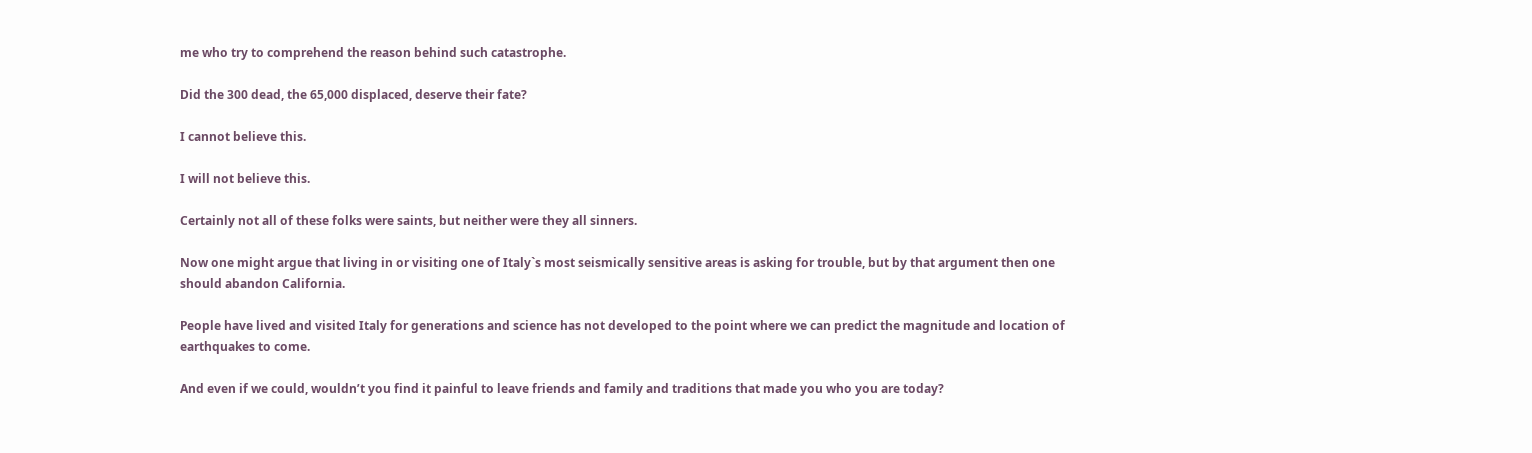me who try to comprehend the reason behind such catastrophe.

Did the 300 dead, the 65,000 displaced, deserve their fate?

I cannot believe this.

I will not believe this.

Certainly not all of these folks were saints, but neither were they all sinners.

Now one might argue that living in or visiting one of Italy`s most seismically sensitive areas is asking for trouble, but by that argument then one should abandon California.

People have lived and visited Italy for generations and science has not developed to the point where we can predict the magnitude and location of earthquakes to come.

And even if we could, wouldn’t you find it painful to leave friends and family and traditions that made you who you are today?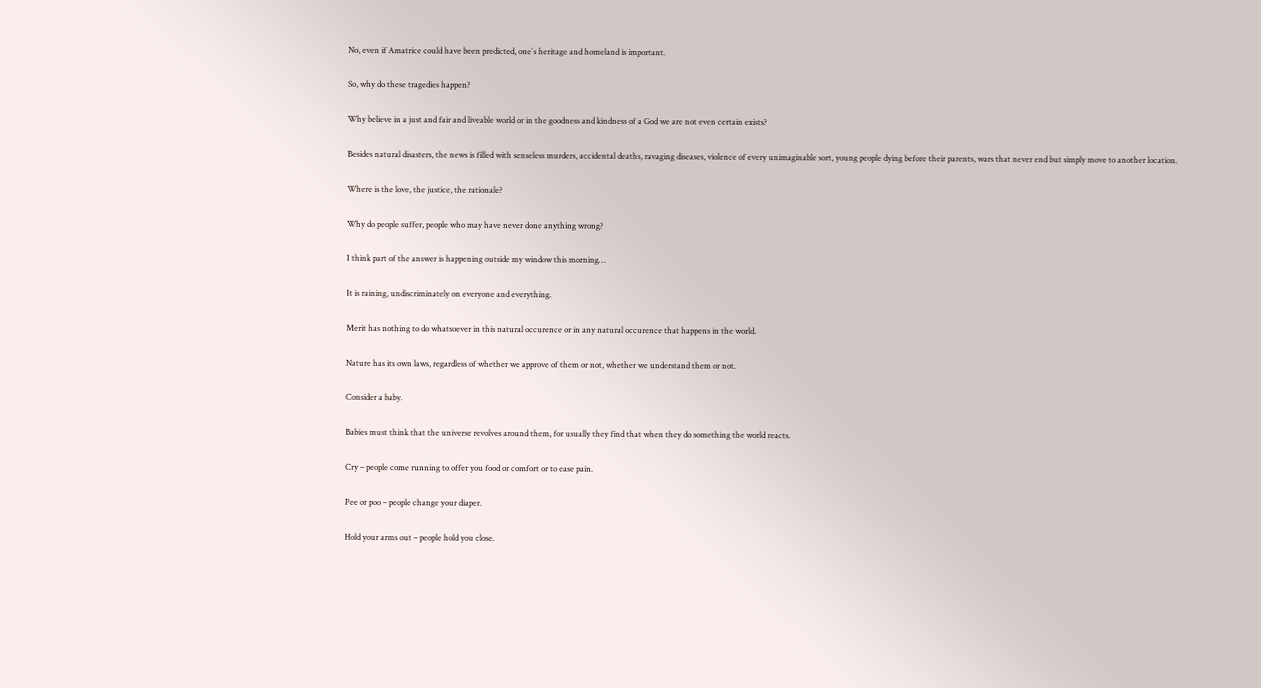No, even if Amatrice could have been predicted, one´s heritage and homeland is important.

So, why do these tragedies happen?

Why believe in a just and fair and liveable world or in the goodness and kindness of a God we are not even certain exists?

Besides natural disasters, the news is filled with senseless murders, accidental deaths, ravaging diseases, violence of every unimaginable sort, young people dying before their parents, wars that never end but simply move to another location.

Where is the love, the justice, the rationale?

Why do people suffer, people who may have never done anything wrong?

I think part of the answer is happening outside my window this morning…

It is raining, undiscriminately on everyone and everything.

Merit has nothing to do whatsoever in this natural occurence or in any natural occurence that happens in the world.

Nature has its own laws, regardless of whether we approve of them or not, whether we understand them or not.

Consider a baby.

Babies must think that the universe revolves around them, for usually they find that when they do something the world reacts.

Cry – people come running to offer you food or comfort or to ease pain.

Pee or poo – people change your diaper.

Hold your arms out – people hold you close.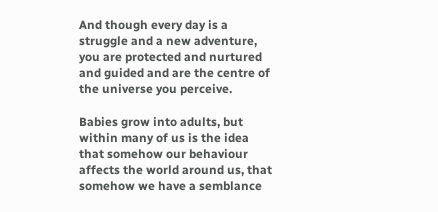And though every day is a struggle and a new adventure, you are protected and nurtured and guided and are the centre of the universe you perceive.

Babies grow into adults, but within many of us is the idea that somehow our behaviour affects the world around us, that somehow we have a semblance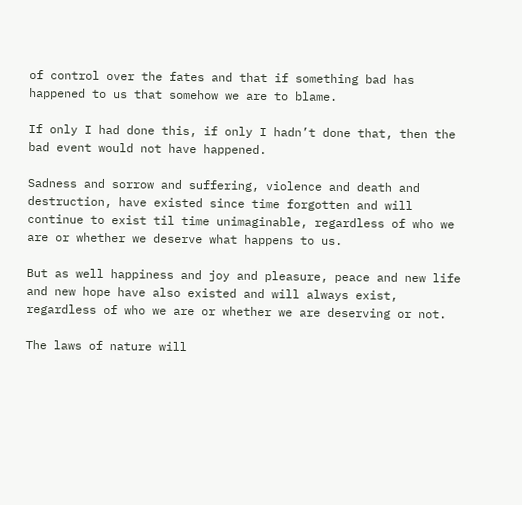of control over the fates and that if something bad has happened to us that somehow we are to blame.

If only I had done this, if only I hadn’t done that, then the bad event would not have happened.

Sadness and sorrow and suffering, violence and death and destruction, have existed since time forgotten and will continue to exist til time unimaginable, regardless of who we are or whether we deserve what happens to us.

But as well happiness and joy and pleasure, peace and new life and new hope have also existed and will always exist, regardless of who we are or whether we are deserving or not.

The laws of nature will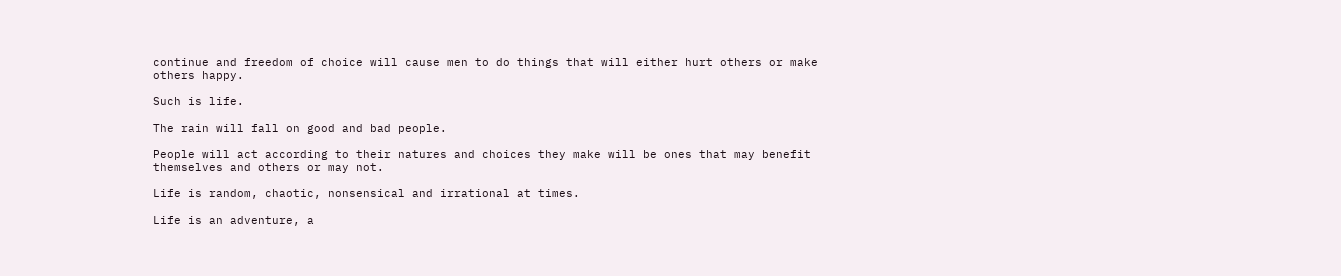continue and freedom of choice will cause men to do things that will either hurt others or make others happy.

Such is life.

The rain will fall on good and bad people.

People will act according to their natures and choices they make will be ones that may benefit themselves and others or may not.

Life is random, chaotic, nonsensical and irrational at times.

Life is an adventure, a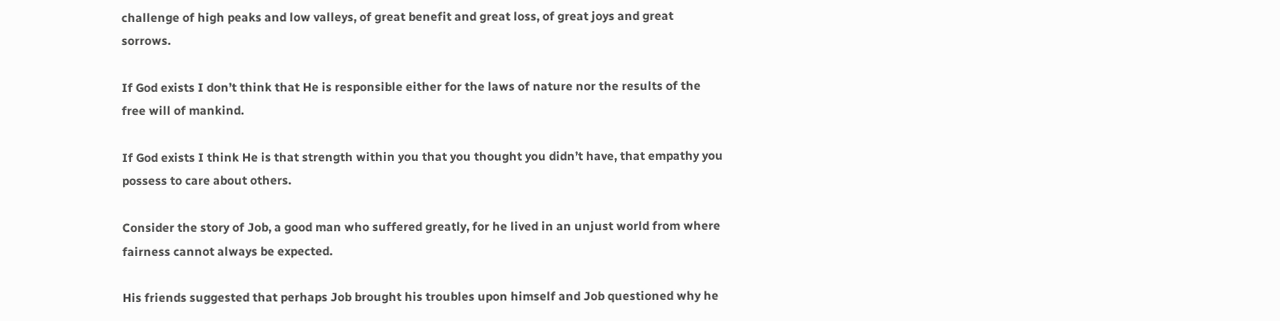challenge of high peaks and low valleys, of great benefit and great loss, of great joys and great sorrows.

If God exists I don’t think that He is responsible either for the laws of nature nor the results of the free will of mankind.

If God exists I think He is that strength within you that you thought you didn’t have, that empathy you possess to care about others.

Consider the story of Job, a good man who suffered greatly, for he lived in an unjust world from where fairness cannot always be expected.

His friends suggested that perhaps Job brought his troubles upon himself and Job questioned why he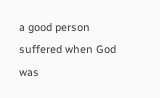a good person suffered when God was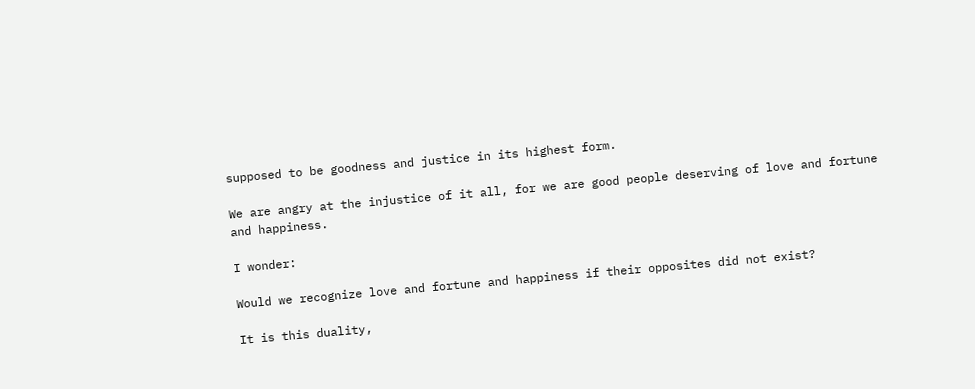supposed to be goodness and justice in its highest form.

We are angry at the injustice of it all, for we are good people deserving of love and fortune and happiness.

I wonder:

Would we recognize love and fortune and happiness if their opposites did not exist?

It is this duality,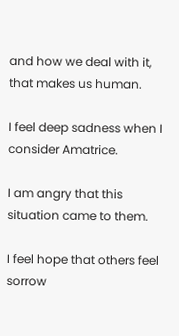and how we deal with it, that makes us human.

I feel deep sadness when I consider Amatrice.

I am angry that this situation came to them.

I feel hope that others feel sorrow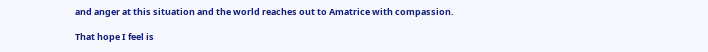and anger at this situation and the world reaches out to Amatrice with compassion.

That hope I feel is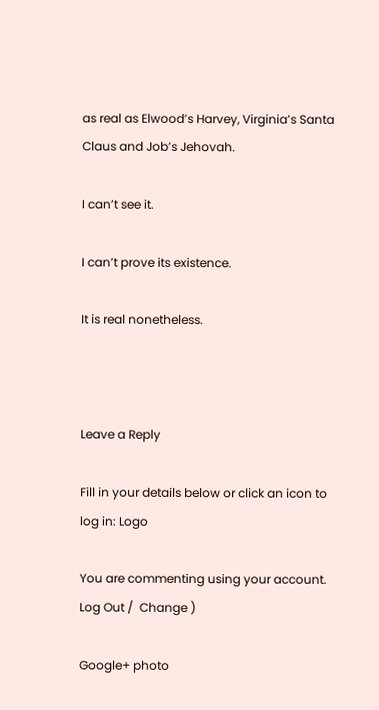as real as Elwood’s Harvey, Virginia’s Santa Claus and Job’s Jehovah.

I can’t see it.

I can’t prove its existence.

It is real nonetheless.



Leave a Reply

Fill in your details below or click an icon to log in: Logo

You are commenting using your account. Log Out /  Change )

Google+ photo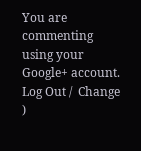You are commenting using your Google+ account. Log Out /  Change )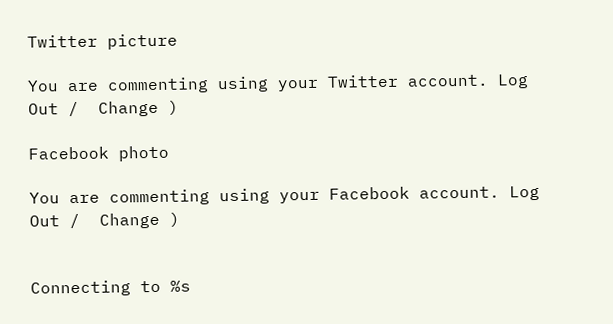Twitter picture

You are commenting using your Twitter account. Log Out /  Change )

Facebook photo

You are commenting using your Facebook account. Log Out /  Change )


Connecting to %s